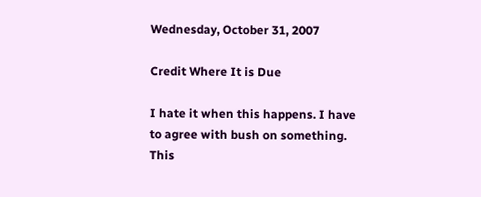Wednesday, October 31, 2007

Credit Where It is Due

I hate it when this happens. I have to agree with bush on something. This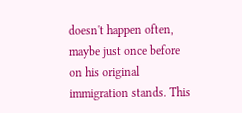doesn't happen often, maybe just once before on his original immigration stands. This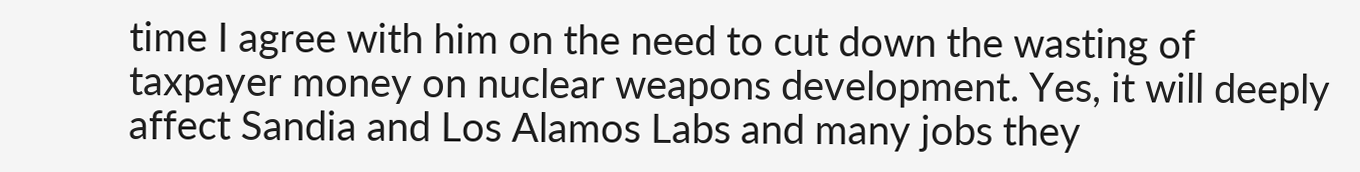time I agree with him on the need to cut down the wasting of taxpayer money on nuclear weapons development. Yes, it will deeply affect Sandia and Los Alamos Labs and many jobs they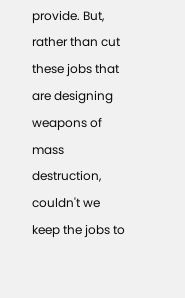provide. But, rather than cut these jobs that are designing weapons of mass destruction, couldn't we keep the jobs to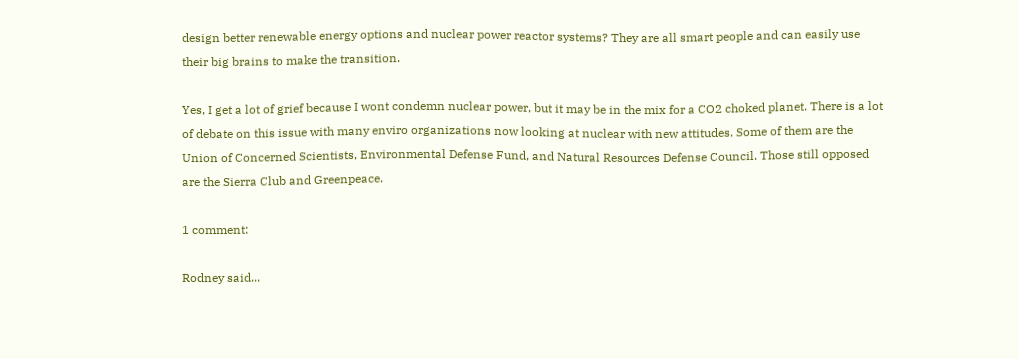design better renewable energy options and nuclear power reactor systems? They are all smart people and can easily use their big brains to make the transition.

Yes, I get a lot of grief because I wont condemn nuclear power, but it may be in the mix for a CO2 choked planet. There is a lot of debate on this issue with many enviro organizations now looking at nuclear with new attitudes. Some of them are the Union of Concerned Scientists, Environmental Defense Fund, and Natural Resources Defense Council. Those still opposed are the Sierra Club and Greenpeace.

1 comment:

Rodney said...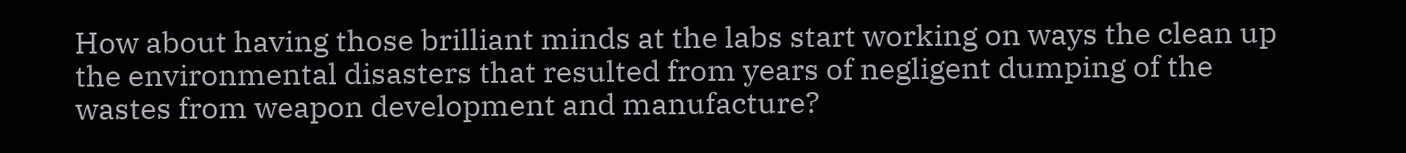How about having those brilliant minds at the labs start working on ways the clean up the environmental disasters that resulted from years of negligent dumping of the wastes from weapon development and manufacture?